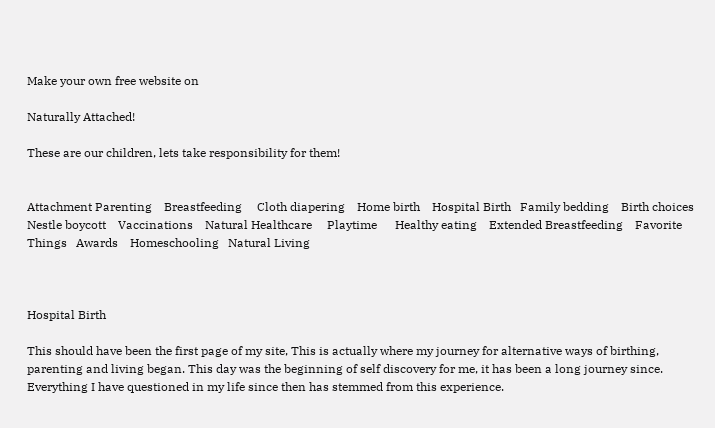Make your own free website on

Naturally Attached!

These are our children, lets take responsibility for them!


Attachment Parenting    Breastfeeding     Cloth diapering    Home birth    Hospital Birth   Family bedding    Birth choices     Nestle boycott    Vaccinations    Natural Healthcare     Playtime      Healthy eating    Extended Breastfeeding    Favorite Things   Awards    Homeschooling   Natural Living



Hospital Birth

This should have been the first page of my site, This is actually where my journey for alternative ways of birthing, parenting and living began. This day was the beginning of self discovery for me, it has been a long journey since. Everything I have questioned in my life since then has stemmed from this experience.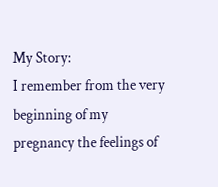My Story:
I remember from the very beginning of my pregnancy the feelings of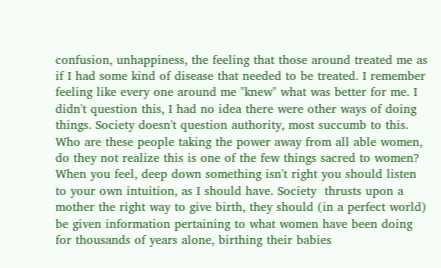confusion, unhappiness, the feeling that those around treated me as if I had some kind of disease that needed to be treated. I remember feeling like every one around me "knew" what was better for me. I didn't question this, I had no idea there were other ways of doing things. Society doesn't question authority, most succumb to this. Who are these people taking the power away from all able women, do they not realize this is one of the few things sacred to women? When you feel, deep down something isn't right you should listen to your own intuition, as I should have. Society  thrusts upon a mother the right way to give birth, they should (in a perfect world) be given information pertaining to what women have been doing for thousands of years alone, birthing their babies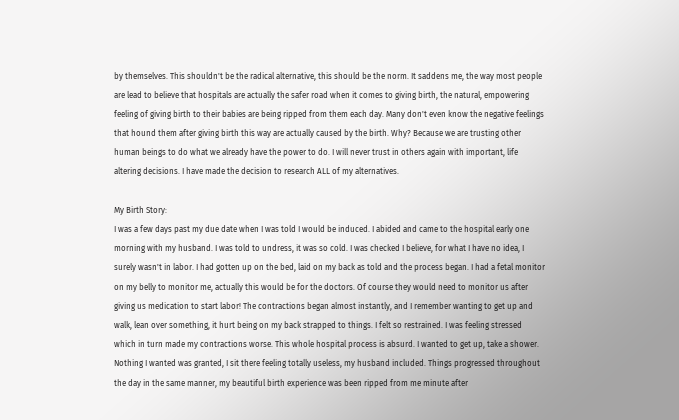by themselves. This shouldn't be the radical alternative, this should be the norm. It saddens me, the way most people are lead to believe that hospitals are actually the safer road when it comes to giving birth, the natural, empowering feeling of giving birth to their babies are being ripped from them each day. Many don't even know the negative feelings that hound them after giving birth this way are actually caused by the birth. Why? Because we are trusting other human beings to do what we already have the power to do. I will never trust in others again with important, life altering decisions. I have made the decision to research ALL of my alternatives.

My Birth Story:
I was a few days past my due date when I was told I would be induced. I abided and came to the hospital early one morning with my husband. I was told to undress, it was so cold. I was checked I believe, for what I have no idea, I surely wasn't in labor. I had gotten up on the bed, laid on my back as told and the process began. I had a fetal monitor on my belly to monitor me, actually this would be for the doctors. Of course they would need to monitor us after giving us medication to start labor! The contractions began almost instantly, and I remember wanting to get up and walk, lean over something, it hurt being on my back strapped to things. I felt so restrained. I was feeling stressed which in turn made my contractions worse. This whole hospital process is absurd. I wanted to get up, take a shower. Nothing I wanted was granted, I sit there feeling totally useless, my husband included. Things progressed throughout the day in the same manner, my beautiful birth experience was been ripped from me minute after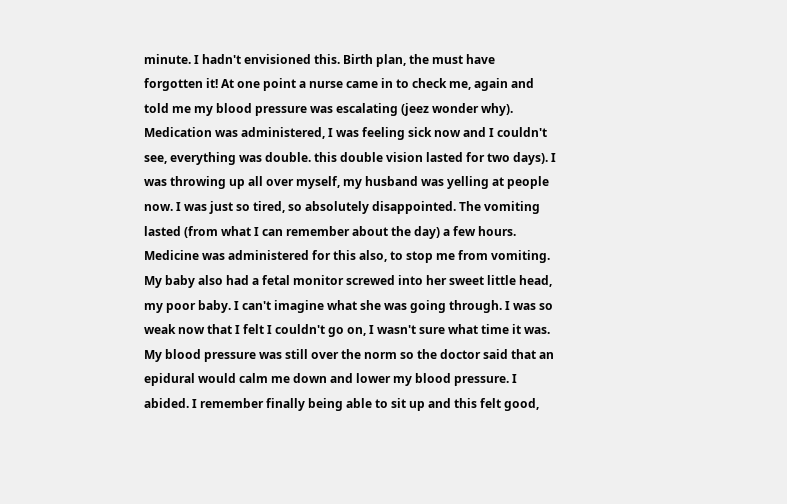minute. I hadn't envisioned this. Birth plan, the must have forgotten it! At one point a nurse came in to check me, again and told me my blood pressure was escalating (jeez wonder why). Medication was administered, I was feeling sick now and I couldn't see, everything was double. this double vision lasted for two days). I was throwing up all over myself, my husband was yelling at people now. I was just so tired, so absolutely disappointed. The vomiting lasted (from what I can remember about the day) a few hours. Medicine was administered for this also, to stop me from vomiting. My baby also had a fetal monitor screwed into her sweet little head, my poor baby. I can't imagine what she was going through. I was so weak now that I felt I couldn't go on, I wasn't sure what time it was. My blood pressure was still over the norm so the doctor said that an epidural would calm me down and lower my blood pressure. I abided. I remember finally being able to sit up and this felt good,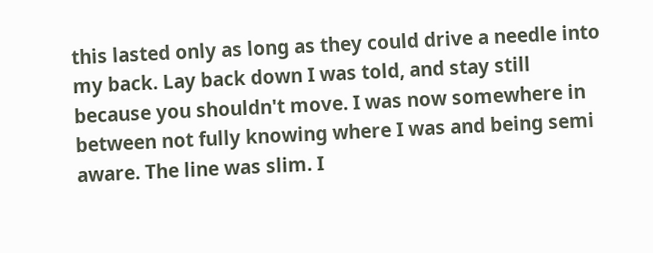this lasted only as long as they could drive a needle into my back. Lay back down I was told, and stay still because you shouldn't move. I was now somewhere in between not fully knowing where I was and being semi  aware. The line was slim. I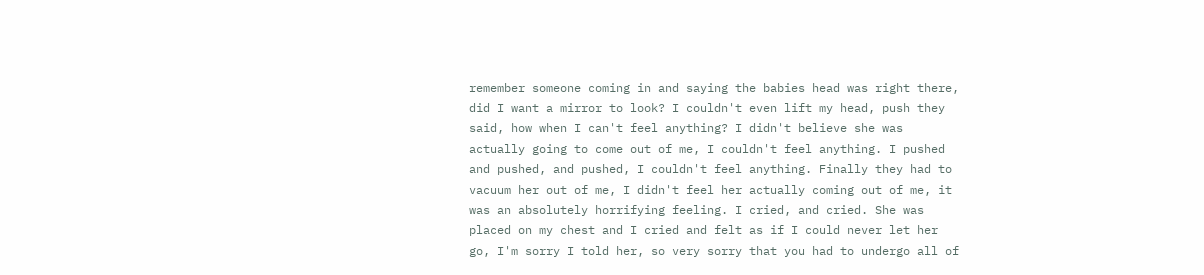remember someone coming in and saying the babies head was right there, did I want a mirror to look? I couldn't even lift my head, push they said, how when I can't feel anything? I didn't believe she was actually going to come out of me, I couldn't feel anything. I pushed and pushed, and pushed, I couldn't feel anything. Finally they had to vacuum her out of me, I didn't feel her actually coming out of me, it was an absolutely horrifying feeling. I cried, and cried. She was placed on my chest and I cried and felt as if I could never let her go, I'm sorry I told her, so very sorry that you had to undergo all of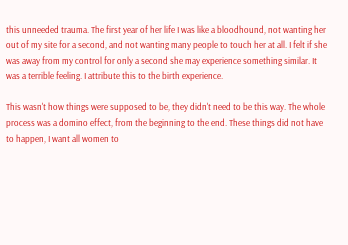this unneeded trauma. The first year of her life I was like a bloodhound, not wanting her out of my site for a second, and not wanting many people to touch her at all. I felt if she was away from my control for only a second she may experience something similar. It was a terrible feeling. I attribute this to the birth experience.

This wasn't how things were supposed to be, they didn't need to be this way. The whole process was a domino effect, from the beginning to the end. These things did not have to happen, I want all women to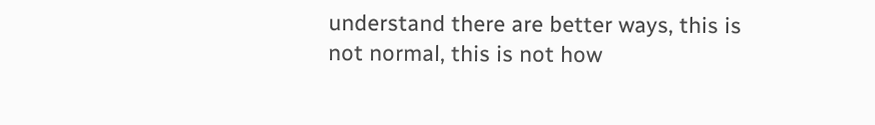understand there are better ways, this is not normal, this is not how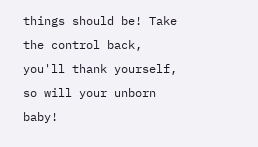things should be! Take the control back, you'll thank yourself, so will your unborn baby!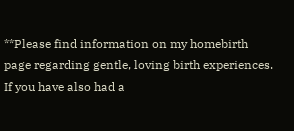**Please find information on my homebirth page regarding gentle, loving birth experiences.
If you have also had a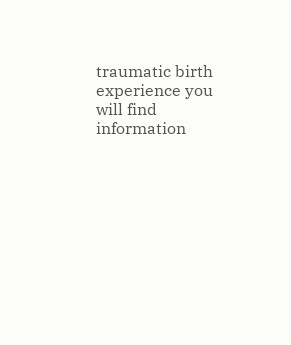traumatic birth experience you will find information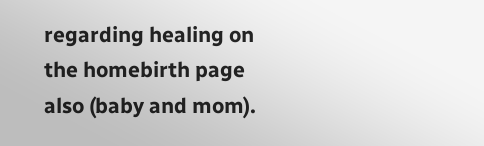regarding healing on the homebirth page also (baby and mom).